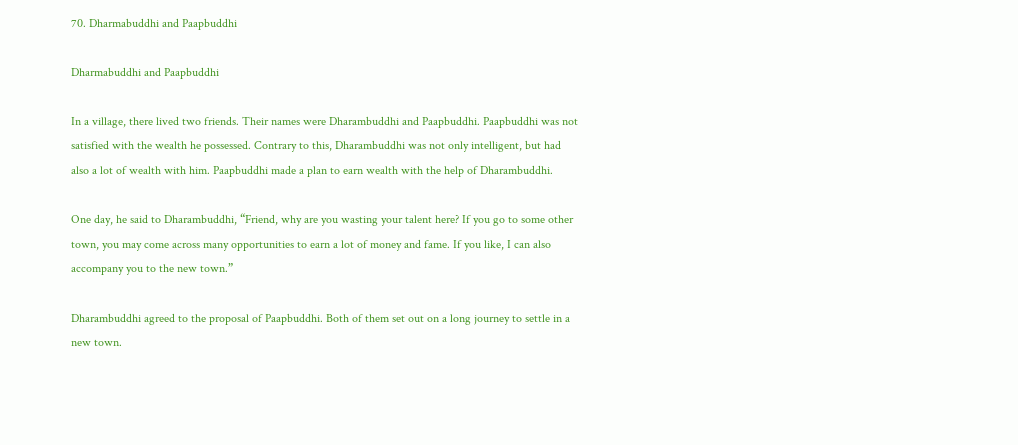70. Dharmabuddhi and Paapbuddhi

Dharmabuddhi and Paapbuddhi

In a village, there lived two friends. Their names were Dharambuddhi and Paapbuddhi. Paapbuddhi was not satisfied with the wealth he possessed. Contrary to this, Dharambuddhi was not only intelligent, but had also a lot of wealth with him. Paapbuddhi made a plan to earn wealth with the help of Dharambuddhi.

One day, he said to Dharambuddhi, “Friend, why are you wasting your talent here? If you go to some other town, you may come across many opportunities to earn a lot of money and fame. If you like, I can also accompany you to the new town.”

Dharambuddhi agreed to the proposal of Paapbuddhi. Both of them set out on a long journey to settle in a new town.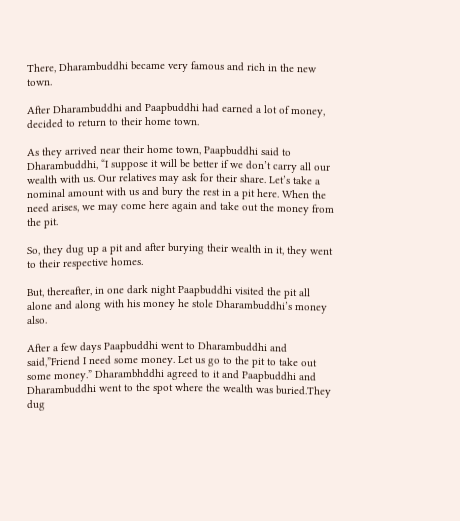There, Dharambuddhi became very famous and rich in the new town.

After Dharambuddhi and Paapbuddhi had earned a lot of money, decided to return to their home town.

As they arrived near their home town, Paapbuddhi said to Dharambuddhi, “I suppose it will be better if we don’t carry all our wealth with us. Our relatives may ask for their share. Let’s take a nominal amount with us and bury the rest in a pit here. When the need arises, we may come here again and take out the money from the pit.

So, they dug up a pit and after burying their wealth in it, they went to their respective homes.

But, thereafter, in one dark night Paapbuddhi visited the pit all alone and along with his money he stole Dharambuddhi’s money also.

After a few days Paapbuddhi went to Dharambuddhi and said,”Friend I need some money. Let us go to the pit to take out some money.” Dharambhddhi agreed to it and Paapbuddhi and Dharambuddhi went to the spot where the wealth was buried.They dug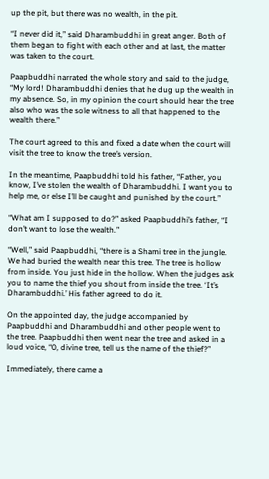up the pit, but there was no wealth, in the pit.

“I never did it,” said Dharambuddhi in great anger. Both of them began to fight with each other and at last, the matter was taken to the court.

Paapbuddhi narrated the whole story and said to the judge, “My lord! Dharambuddhi denies that he dug up the wealth in my absence. So, in my opinion the court should hear the tree also who was the sole witness to all that happened to the wealth there.”

The court agreed to this and fixed a date when the court will visit the tree to know the tree’s version.

In the meantime, Paapbuddhi told his father, “Father, you know, I’ve stolen the wealth of Dharambuddhi. I want you to help me, or else I’ll be caught and punished by the court.”

“What am I supposed to do?” asked Paapbuddhi’s father, “I don’t want to lose the wealth.”

“Well,” said Paapbuddhi, “there is a Shami tree in the jungle. We had buried the wealth near this tree. The tree is hollow from inside. You just hide in the hollow. When the judges ask you to name the thief you shout from inside the tree. ‘It’s Dharambuddhi.’ His father agreed to do it.

On the appointed day, the judge accompanied by Paapbuddhi and Dharambuddhi and other people went to the tree. Paapbuddhi then went near the tree and asked in a loud voice, “0, divine tree, tell us the name of the thief?”

Immediately, there came a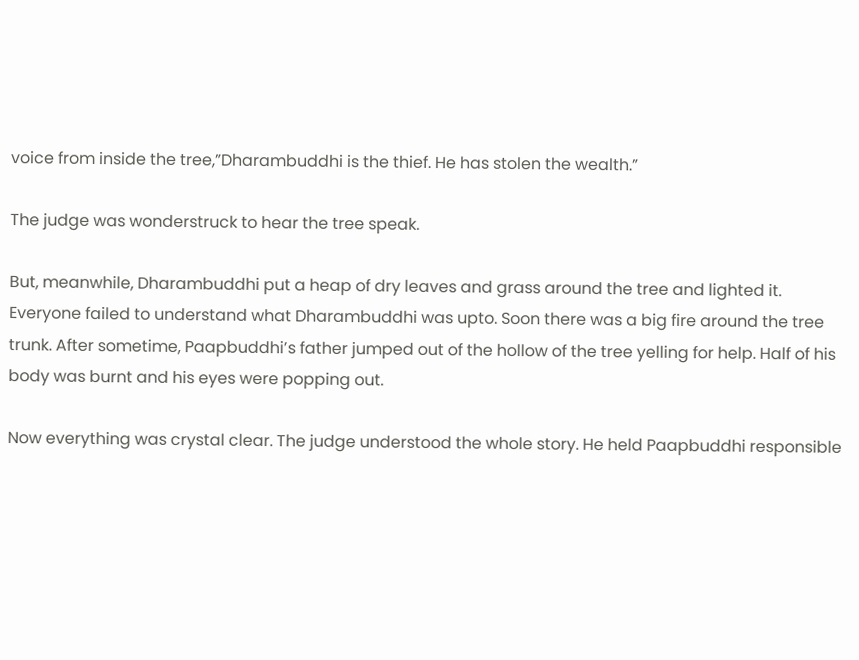voice from inside the tree,”Dharambuddhi is the thief. He has stolen the wealth.”

The judge was wonderstruck to hear the tree speak.

But, meanwhile, Dharambuddhi put a heap of dry leaves and grass around the tree and lighted it. Everyone failed to understand what Dharambuddhi was upto. Soon there was a big fire around the tree trunk. After sometime, Paapbuddhi’s father jumped out of the hollow of the tree yelling for help. Half of his body was burnt and his eyes were popping out.

Now everything was crystal clear. The judge understood the whole story. He held Paapbuddhi responsible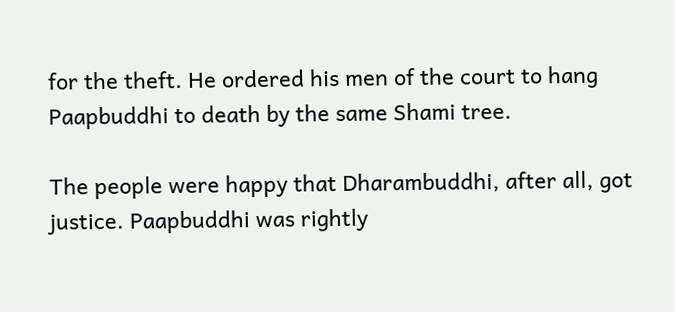for the theft. He ordered his men of the court to hang Paapbuddhi to death by the same Shami tree.

The people were happy that Dharambuddhi, after all, got justice. Paapbuddhi was rightly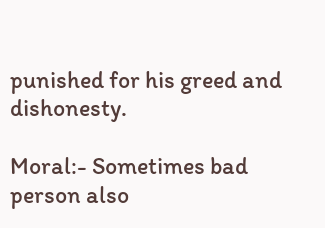punished for his greed and dishonesty.

Moral:- Sometimes bad person also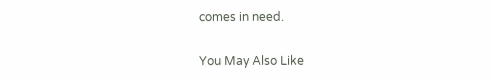comes in need.

You May Also Like